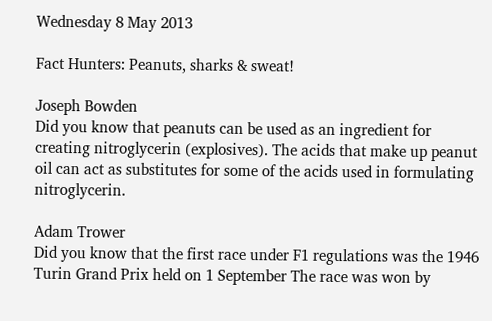Wednesday 8 May 2013

Fact Hunters: Peanuts, sharks & sweat!

Joseph Bowden
Did you know that peanuts can be used as an ingredient for creating nitroglycerin (explosives). The acids that make up peanut oil can act as substitutes for some of the acids used in formulating nitroglycerin.

Adam Trower
Did you know that the first race under F1 regulations was the 1946 Turin Grand Prix held on 1 September The race was won by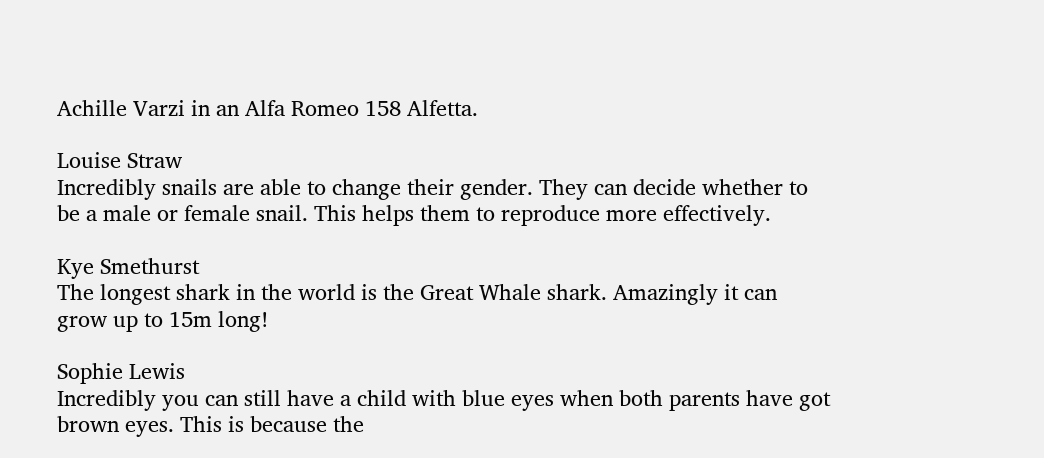Achille Varzi in an Alfa Romeo 158 Alfetta.

Louise Straw
Incredibly snails are able to change their gender. They can decide whether to be a male or female snail. This helps them to reproduce more effectively.

Kye Smethurst
The longest shark in the world is the Great Whale shark. Amazingly it can grow up to 15m long!

Sophie Lewis
Incredibly you can still have a child with blue eyes when both parents have got brown eyes. This is because the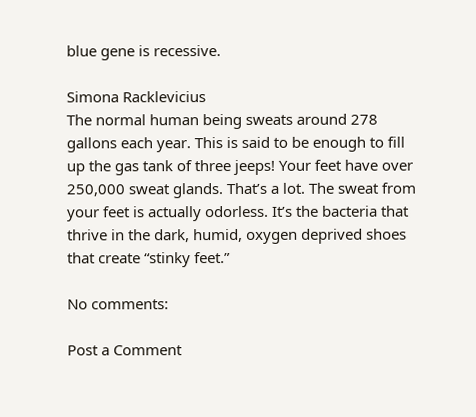blue gene is recessive.

Simona Racklevicius
The normal human being sweats around 278 gallons each year. This is said to be enough to fill up the gas tank of three jeeps! Your feet have over 250,000 sweat glands. That’s a lot. The sweat from your feet is actually odorless. It’s the bacteria that thrive in the dark, humid, oxygen deprived shoes that create “stinky feet.”

No comments:

Post a Comment